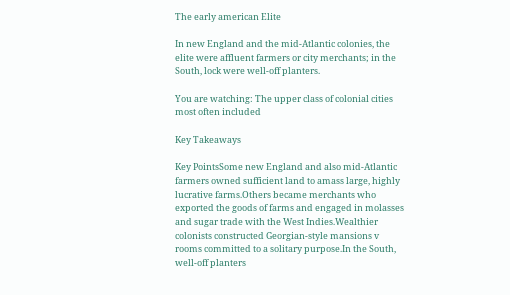The early american Elite

In new England and the mid-Atlantic colonies, the elite were affluent farmers or city merchants; in the South, lock were well-off planters.

You are watching: The upper class of colonial cities most often included

Key Takeaways

Key PointsSome new England and also mid-Atlantic farmers owned sufficient land to amass large, highly lucrative farms.Others became merchants who exported the goods of farms and engaged in molasses and sugar trade with the West Indies.Wealthier colonists constructed Georgian-style mansions v rooms committed to a solitary purpose.In the South, well-off planters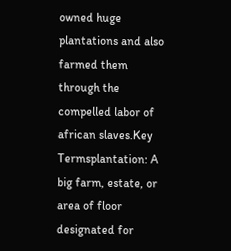owned huge plantations and also farmed them through the compelled labor of african slaves.Key Termsplantation: A big farm, estate, or area of floor designated for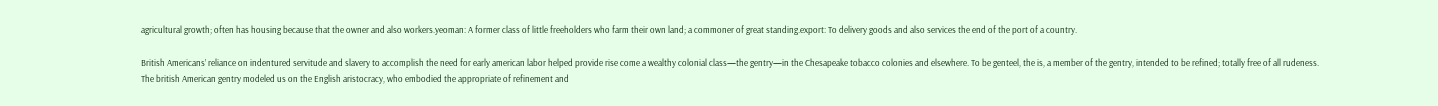agricultural growth; often has housing because that the owner and also workers.yeoman: A former class of little freeholders who farm their own land; a commoner of great standing.export: To delivery goods and also services the end of the port of a country.

British Americans’ reliance on indentured servitude and slavery to accomplish the need for early american labor helped provide rise come a wealthy colonial class—the gentry—in the Chesapeake tobacco colonies and elsewhere. To be genteel, the is, a member of the gentry, intended to be refined; totally free of all rudeness. The british American gentry modeled us on the English aristocracy, who embodied the appropriate of refinement and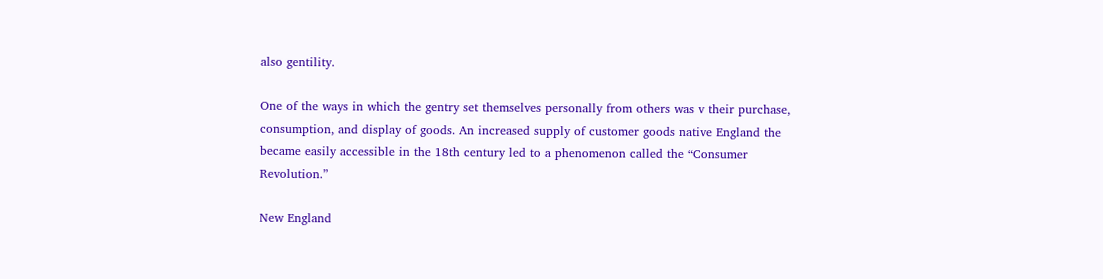also gentility.

One of the ways in which the gentry set themselves personally from others was v their purchase, consumption, and display of goods. An increased supply of customer goods native England the became easily accessible in the 18th century led to a phenomenon called the “Consumer Revolution.”

New England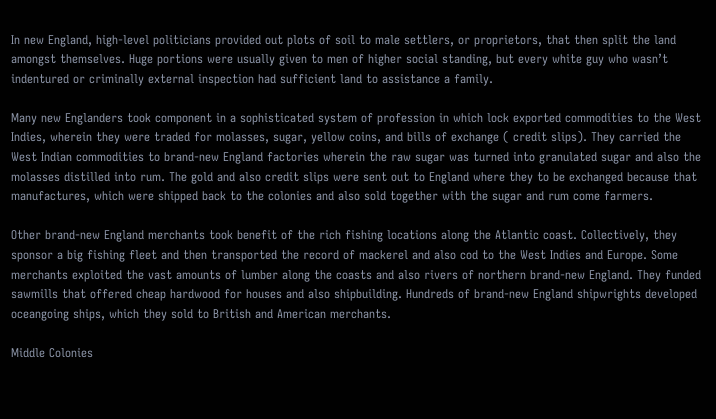In new England, high-level politicians provided out plots of soil to male settlers, or proprietors, that then split the land amongst themselves. Huge portions were usually given to men of higher social standing, but every white guy who wasn’t indentured or criminally external inspection had sufficient land to assistance a family.

Many new Englanders took component in a sophisticated system of profession in which lock exported commodities to the West Indies, wherein they were traded for molasses, sugar, yellow coins, and bills of exchange ( credit slips). They carried the West Indian commodities to brand-new England factories wherein the raw sugar was turned into granulated sugar and also the molasses distilled into rum. The gold and also credit slips were sent out to England where they to be exchanged because that manufactures, which were shipped back to the colonies and also sold together with the sugar and rum come farmers.

Other brand-new England merchants took benefit of the rich fishing locations along the Atlantic coast. Collectively, they sponsor a big fishing fleet and then transported the record of mackerel and also cod to the West Indies and Europe. Some merchants exploited the vast amounts of lumber along the coasts and also rivers of northern brand-new England. They funded sawmills that offered cheap hardwood for houses and also shipbuilding. Hundreds of brand-new England shipwrights developed oceangoing ships, which they sold to British and American merchants.

Middle Colonies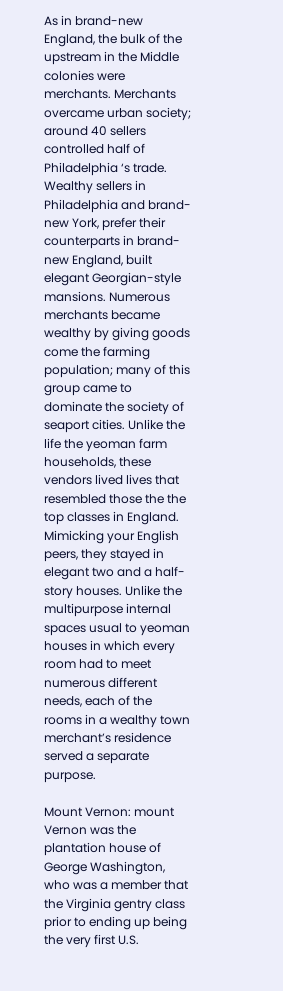As in brand-new England, the bulk of the upstream in the Middle colonies were merchants. Merchants overcame urban society; around 40 sellers controlled half of Philadelphia ‘s trade. Wealthy sellers in Philadelphia and brand-new York, prefer their counterparts in brand-new England, built elegant Georgian-style mansions. Numerous merchants became wealthy by giving goods come the farming population; many of this group came to dominate the society of seaport cities. Unlike the life the yeoman farm households, these vendors lived lives that resembled those the the top classes in England. Mimicking your English peers, they stayed in elegant two and a half-story houses. Unlike the multipurpose internal spaces usual to yeoman houses in which every room had to meet numerous different needs, each of the rooms in a wealthy town merchant’s residence served a separate purpose.

Mount Vernon: mount Vernon was the plantation house of George Washington, who was a member that the Virginia gentry class prior to ending up being the very first U.S.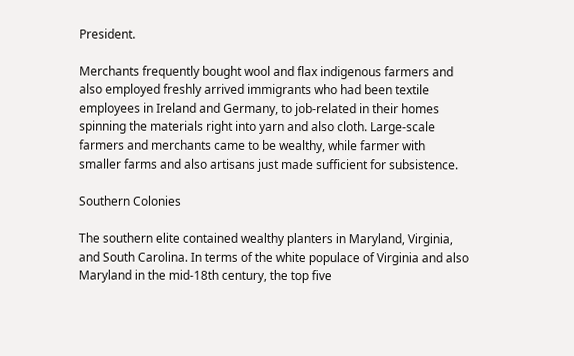President.

Merchants frequently bought wool and flax indigenous farmers and also employed freshly arrived immigrants who had been textile employees in Ireland and Germany, to job-related in their homes spinning the materials right into yarn and also cloth. Large-scale farmers and merchants came to be wealthy, while farmer with smaller farms and also artisans just made sufficient for subsistence.

Southern Colonies

The southern elite contained wealthy planters in Maryland, Virginia, and South Carolina. In terms of the white populace of Virginia and also Maryland in the mid-18th century, the top five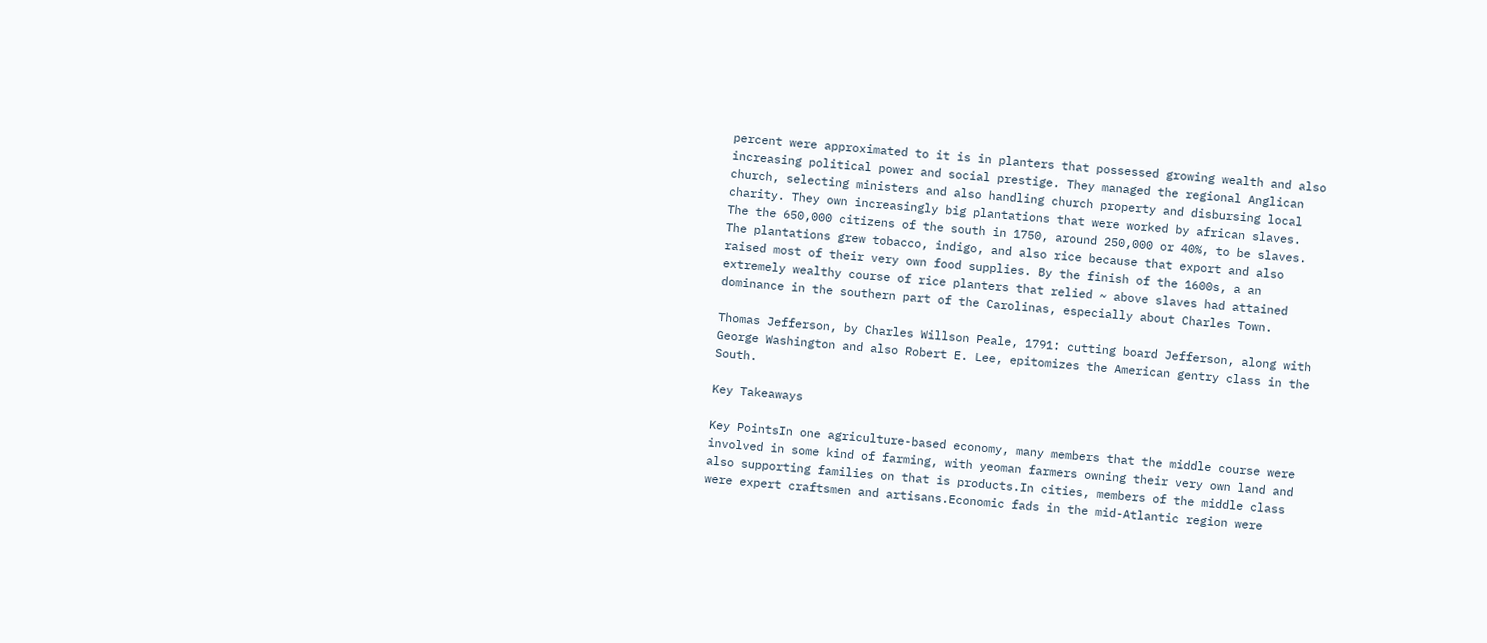percent were approximated to it is in planters that possessed growing wealth and also increasing political power and social prestige. They managed the regional Anglican church, selecting ministers and also handling church property and disbursing local charity. They own increasingly big plantations that were worked by african slaves. The the 650,000 citizens of the south in 1750, around 250,000 or 40%, to be slaves. The plantations grew tobacco, indigo, and also rice because that export and also raised most of their very own food supplies. By the finish of the 1600s, a an extremely wealthy course of rice planters that relied ~ above slaves had attained dominance in the southern part of the Carolinas, especially about Charles Town.

Thomas Jefferson, by Charles Willson Peale, 1791: cutting board Jefferson, along with George Washington and also Robert E. Lee, epitomizes the American gentry class in the South.

Key Takeaways

Key PointsIn one agriculture-based economy, many members that the middle course were involved in some kind of farming, with yeoman farmers owning their very own land and also supporting families on that is products.In cities, members of the middle class were expert craftsmen and artisans.Economic fads in the mid-Atlantic region were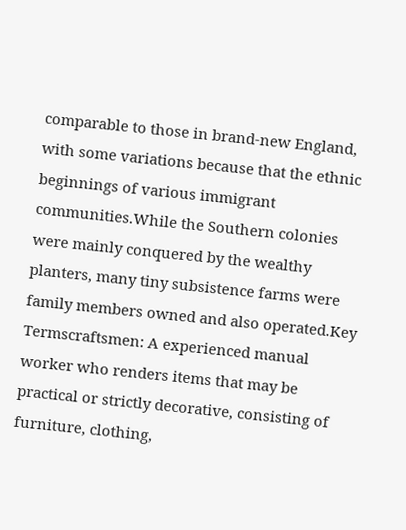comparable to those in brand-new England, with some variations because that the ethnic beginnings of various immigrant communities.While the Southern colonies were mainly conquered by the wealthy planters, many tiny subsistence farms were family members owned and also operated.Key Termscraftsmen: A experienced manual worker who renders items that may be practical or strictly decorative, consisting of furniture, clothing,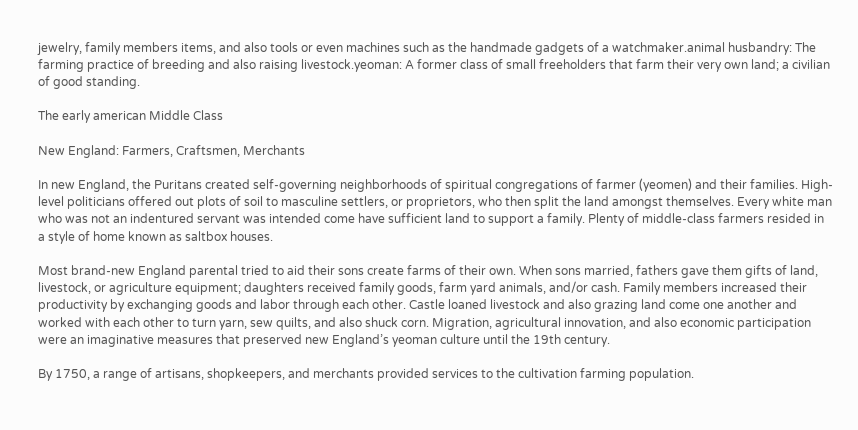jewelry, family members items, and also tools or even machines such as the handmade gadgets of a watchmaker.animal husbandry: The farming practice of breeding and also raising livestock.yeoman: A former class of small freeholders that farm their very own land; a civilian of good standing.

The early american Middle Class

New England: Farmers, Craftsmen, Merchants

In new England, the Puritans created self-governing neighborhoods of spiritual congregations of farmer (yeomen) and their families. High-level politicians offered out plots of soil to masculine settlers, or proprietors, who then split the land amongst themselves. Every white man who was not an indentured servant was intended come have sufficient land to support a family. Plenty of middle-class farmers resided in a style of home known as saltbox houses.

Most brand-new England parental tried to aid their sons create farms of their own. When sons married, fathers gave them gifts of land, livestock, or agriculture equipment; daughters received family goods, farm yard animals, and/or cash. Family members increased their productivity by exchanging goods and labor through each other. Castle loaned livestock and also grazing land come one another and worked with each other to turn yarn, sew quilts, and also shuck corn. Migration, agricultural innovation, and also economic participation were an imaginative measures that preserved new England’s yeoman culture until the 19th century.

By 1750, a range of artisans, shopkeepers, and merchants provided services to the cultivation farming population.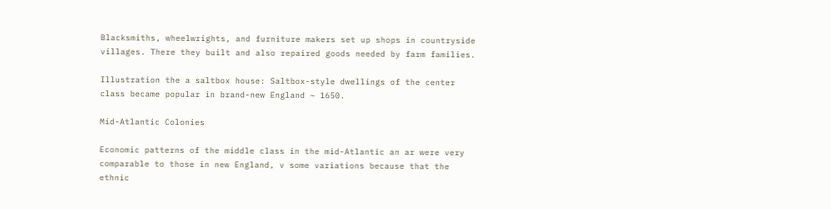Blacksmiths, wheelwrights, and furniture makers set up shops in countryside villages. There they built and also repaired goods needed by farm families.

Illustration the a saltbox house: Saltbox-style dwellings of the center class became popular in brand-new England ~ 1650.

Mid-Atlantic Colonies

Economic patterns of the middle class in the mid-Atlantic an ar were very comparable to those in new England, v some variations because that the ethnic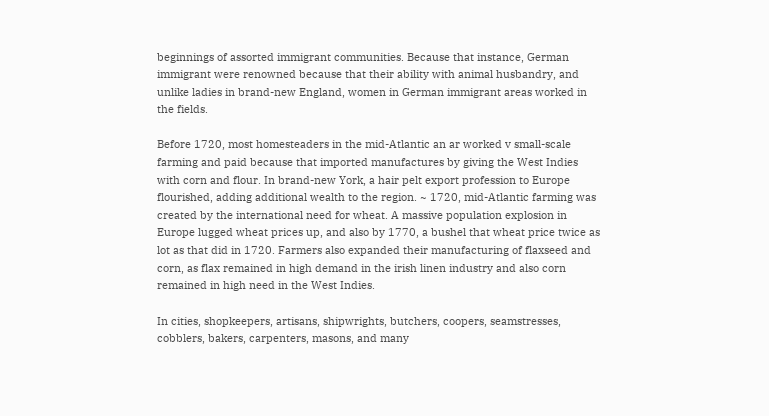beginnings of assorted immigrant communities. Because that instance, German immigrant were renowned because that their ability with animal husbandry, and unlike ladies in brand-new England, women in German immigrant areas worked in the fields.

Before 1720, most homesteaders in the mid-Atlantic an ar worked v small-scale farming and paid because that imported manufactures by giving the West Indies with corn and flour. In brand-new York, a hair pelt export profession to Europe flourished, adding additional wealth to the region. ~ 1720, mid-Atlantic farming was created by the international need for wheat. A massive population explosion in Europe lugged wheat prices up, and also by 1770, a bushel that wheat price twice as lot as that did in 1720. Farmers also expanded their manufacturing of flaxseed and corn, as flax remained in high demand in the irish linen industry and also corn remained in high need in the West Indies.

In cities, shopkeepers, artisans, shipwrights, butchers, coopers, seamstresses, cobblers, bakers, carpenters, masons, and many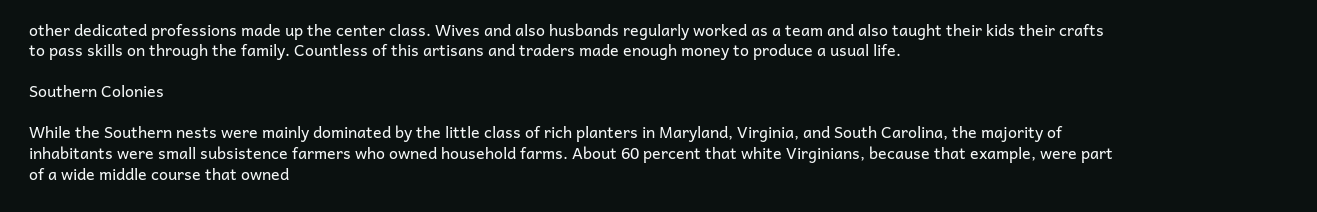other dedicated professions made up the center class. Wives and also husbands regularly worked as a team and also taught their kids their crafts to pass skills on through the family. Countless of this artisans and traders made enough money to produce a usual life.

Southern Colonies

While the Southern nests were mainly dominated by the little class of rich planters in Maryland, Virginia, and South Carolina, the majority of inhabitants were small subsistence farmers who owned household farms. About 60 percent that white Virginians, because that example, were part of a wide middle course that owned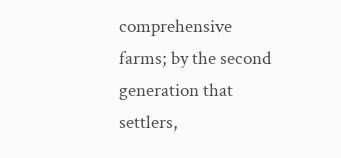comprehensive farms; by the second generation that settlers,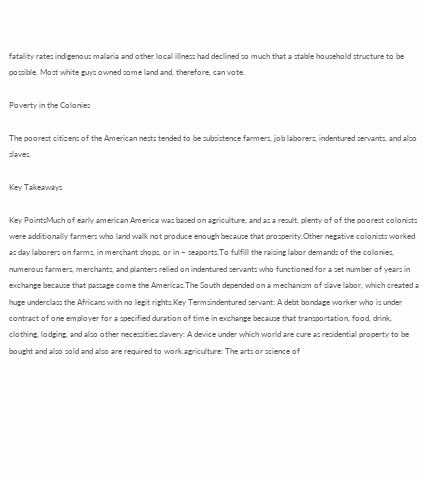fatality rates indigenous malaria and other local illness had declined so much that a stable household structure to be possible. Most white guys owned some land and, therefore, can vote.

Poverty in the Colonies

The poorest citizens of the American nests tended to be subsistence farmers, job laborers, indentured servants, and also slaves.

Key Takeaways

Key PointsMuch of early american America was based on agriculture, and as a result, plenty of of the poorest colonists were additionally farmers who land walk not produce enough because that prosperity.Other negative colonists worked as day laborers on farms, in merchant shops, or in ~ seaports.To fulfill the raising labor demands of the colonies, numerous farmers, merchants, and planters relied on indentured servants who functioned for a set number of years in exchange because that passage come the Americas.The South depended on a mechanism of slave labor, which created a huge underclass the Africans with no legit rights.Key Termsindentured servant: A debt bondage worker who is under contract of one employer for a specified duration of time in exchange because that transportation, food, drink, clothing, lodging, and also other necessities.slavery: A device under which world are cure as residential property to be bought and also sold and also are required to work.agriculture: The arts or science of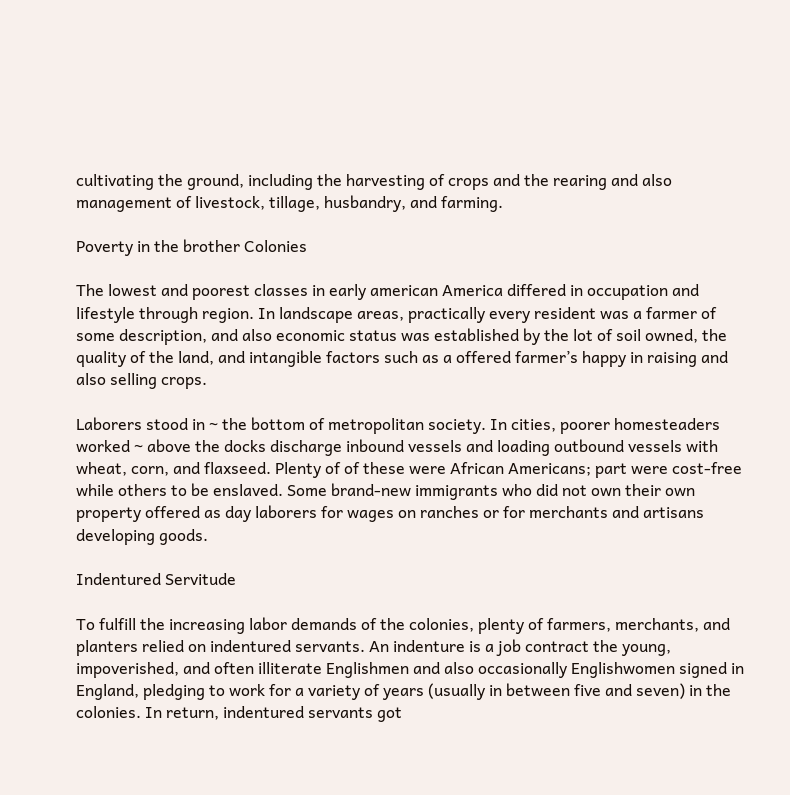cultivating the ground, including the harvesting of crops and the rearing and also management of livestock, tillage, husbandry, and farming.

Poverty in the brother Colonies

The lowest and poorest classes in early american America differed in occupation and lifestyle through region. In landscape areas, practically every resident was a farmer of some description, and also economic status was established by the lot of soil owned, the quality of the land, and intangible factors such as a offered farmer’s happy in raising and also selling crops.

Laborers stood in ~ the bottom of metropolitan society. In cities, poorer homesteaders worked ~ above the docks discharge inbound vessels and loading outbound vessels with wheat, corn, and flaxseed. Plenty of of these were African Americans; part were cost-free while others to be enslaved. Some brand-new immigrants who did not own their own property offered as day laborers for wages on ranches or for merchants and artisans developing goods.

Indentured Servitude

To fulfill the increasing labor demands of the colonies, plenty of farmers, merchants, and planters relied on indentured servants. An indenture is a job contract the young, impoverished, and often illiterate Englishmen and also occasionally Englishwomen signed in England, pledging to work for a variety of years (usually in between five and seven) in the colonies. In return, indentured servants got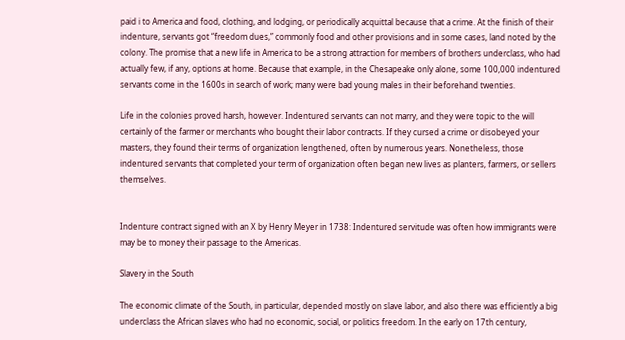paid i to America and food, clothing, and lodging, or periodically acquittal because that a crime. At the finish of their indenture, servants got “freedom dues,” commonly food and other provisions and in some cases, land noted by the colony. The promise that a new life in America to be a strong attraction for members of brothers underclass, who had actually few, if any, options at home. Because that example, in the Chesapeake only alone, some 100,000 indentured servants come in the 1600s in search of work; many were bad young males in their beforehand twenties.

Life in the colonies proved harsh, however. Indentured servants can not marry, and they were topic to the will certainly of the farmer or merchants who bought their labor contracts. If they cursed a crime or disobeyed your masters, they found their terms of organization lengthened, often by numerous years. Nonetheless, those indentured servants that completed your term of organization often began new lives as planters, farmers, or sellers themselves.


Indenture contract signed with an X by Henry Meyer in 1738: Indentured servitude was often how immigrants were may be to money their passage to the Americas.

Slavery in the South

The economic climate of the South, in particular, depended mostly on slave labor, and also there was efficiently a big underclass the African slaves who had no economic, social, or politics freedom. In the early on 17th century,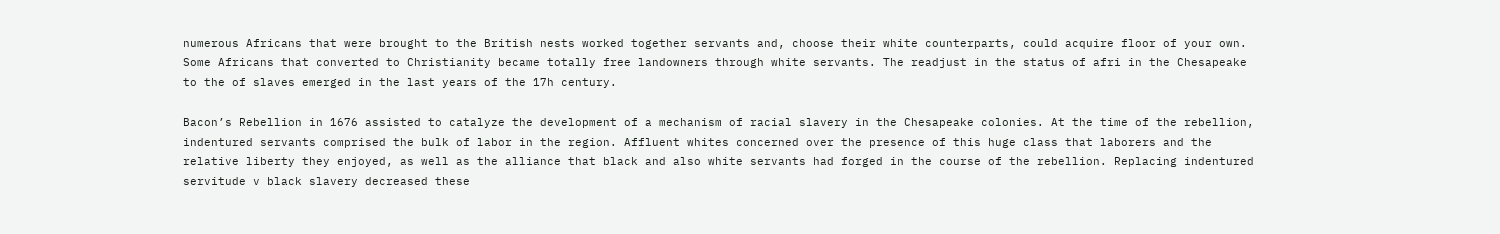numerous Africans that were brought to the British nests worked together servants and, choose their white counterparts, could acquire floor of your own. Some Africans that converted to Christianity became totally free landowners through white servants. The readjust in the status of afri in the Chesapeake to the of slaves emerged in the last years of the 17h century.

Bacon’s Rebellion in 1676 assisted to catalyze the development of a mechanism of racial slavery in the Chesapeake colonies. At the time of the rebellion, indentured servants comprised the bulk of labor in the region. Affluent whites concerned over the presence of this huge class that laborers and the relative liberty they enjoyed, as well as the alliance that black and also white servants had forged in the course of the rebellion. Replacing indentured servitude v black slavery decreased these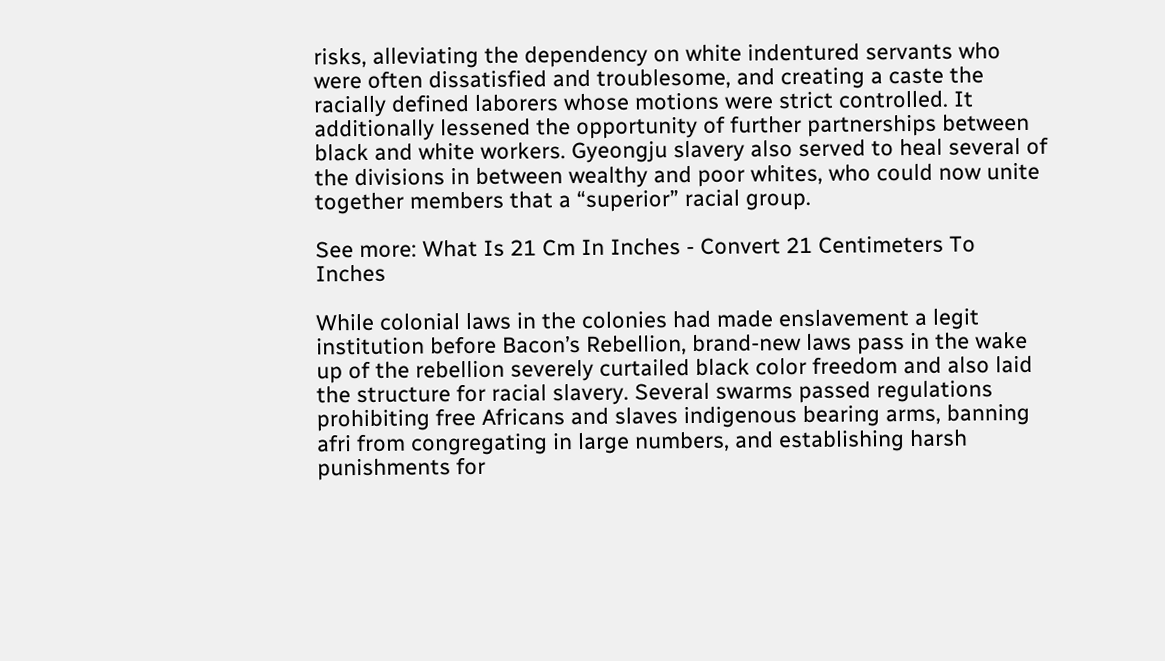risks, alleviating the dependency on white indentured servants who were often dissatisfied and troublesome, and creating a caste the racially defined laborers whose motions were strict controlled. It additionally lessened the opportunity of further partnerships between black and white workers. Gyeongju slavery also served to heal several of the divisions in between wealthy and poor whites, who could now unite together members that a “superior” racial group.

See more: What Is 21 Cm In Inches - Convert 21 Centimeters To Inches

While colonial laws in the colonies had made enslavement a legit institution before Bacon’s Rebellion, brand-new laws pass in the wake up of the rebellion severely curtailed black color freedom and also laid the structure for racial slavery. Several swarms passed regulations prohibiting free Africans and slaves indigenous bearing arms, banning afri from congregating in large numbers, and establishing harsh punishments for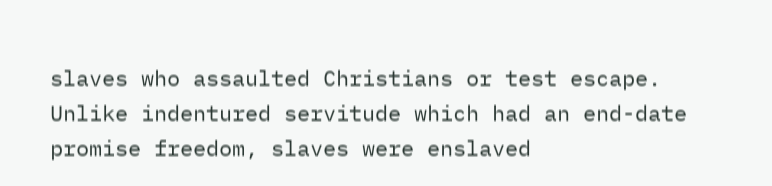slaves who assaulted Christians or test escape. Unlike indentured servitude which had an end-date promise freedom, slaves were enslaved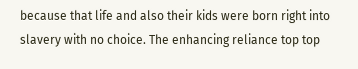because that life and also their kids were born right into slavery with no choice. The enhancing reliance top top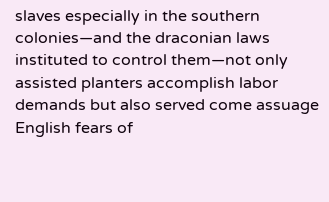slaves especially in the southern colonies—and the draconian laws instituted to control them—not only assisted planters accomplish labor demands but also served come assuage English fears of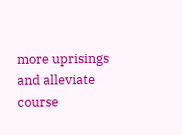more uprisings and alleviate course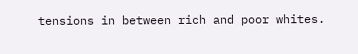tensions in between rich and poor whites.